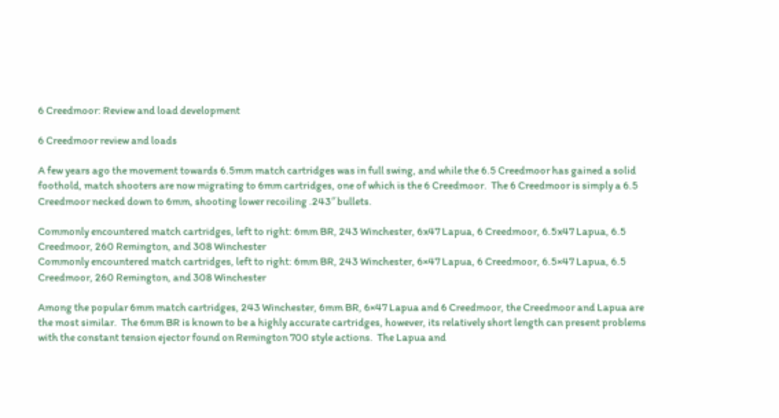6 Creedmoor: Review and load development

6 Creedmoor review and loads

A few years ago the movement towards 6.5mm match cartridges was in full swing, and while the 6.5 Creedmoor has gained a solid foothold, match shooters are now migrating to 6mm cartridges, one of which is the 6 Creedmoor.  The 6 Creedmoor is simply a 6.5 Creedmoor necked down to 6mm, shooting lower recoiling .243″ bullets.

Commonly encountered match cartridges, left to right: 6mm BR, 243 Winchester, 6x47 Lapua, 6 Creedmoor, 6.5x47 Lapua, 6.5 Creedmoor, 260 Remington, and 308 Winchester
Commonly encountered match cartridges, left to right: 6mm BR, 243 Winchester, 6×47 Lapua, 6 Creedmoor, 6.5×47 Lapua, 6.5 Creedmoor, 260 Remington, and 308 Winchester

Among the popular 6mm match cartridges, 243 Winchester, 6mm BR, 6×47 Lapua and 6 Creedmoor, the Creedmoor and Lapua are the most similar.  The 6mm BR is known to be a highly accurate cartridges, however, its relatively short length can present problems with the constant tension ejector found on Remington 700 style actions.  The Lapua and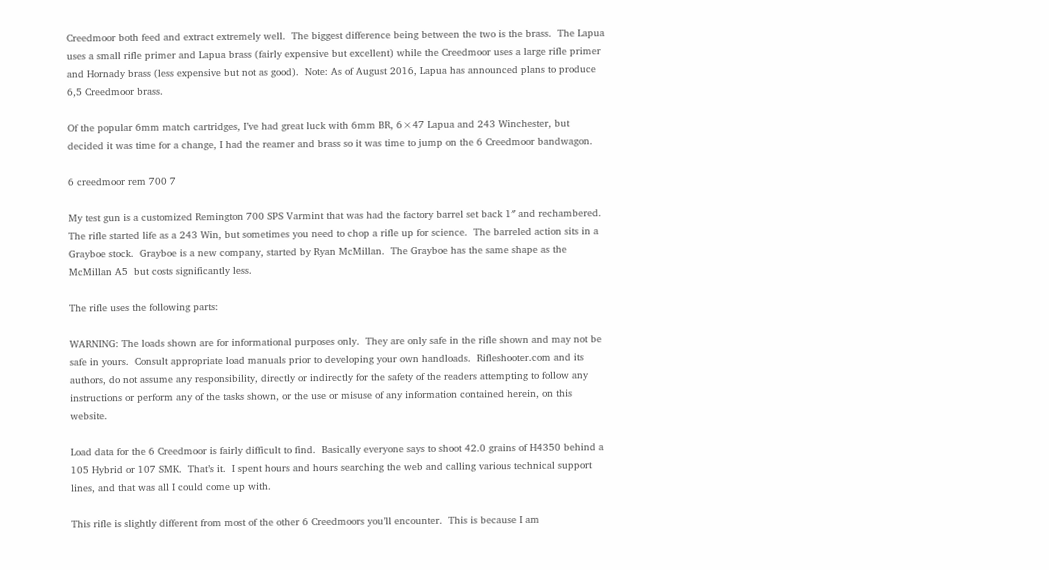Creedmoor both feed and extract extremely well.  The biggest difference being between the two is the brass.  The Lapua uses a small rifle primer and Lapua brass (fairly expensive but excellent) while the Creedmoor uses a large rifle primer and Hornady brass (less expensive but not as good).  Note: As of August 2016, Lapua has announced plans to produce 6,5 Creedmoor brass.

Of the popular 6mm match cartridges, I’ve had great luck with 6mm BR, 6×47 Lapua and 243 Winchester, but decided it was time for a change, I had the reamer and brass so it was time to jump on the 6 Creedmoor bandwagon.

6 creedmoor rem 700 7

My test gun is a customized Remington 700 SPS Varmint that was had the factory barrel set back 1″ and rechambered.  The rifle started life as a 243 Win, but sometimes you need to chop a rifle up for science.  The barreled action sits in a Grayboe stock.  Grayboe is a new company, started by Ryan McMillan.  The Grayboe has the same shape as the McMillan A5  but costs significantly less.

The rifle uses the following parts:

WARNING: The loads shown are for informational purposes only.  They are only safe in the rifle shown and may not be safe in yours.  Consult appropriate load manuals prior to developing your own handloads.  Rifleshooter.com and its authors, do not assume any responsibility, directly or indirectly for the safety of the readers attempting to follow any instructions or perform any of the tasks shown, or the use or misuse of any information contained herein, on this website.

Load data for the 6 Creedmoor is fairly difficult to find.  Basically everyone says to shoot 42.0 grains of H4350 behind a 105 Hybrid or 107 SMK.  That’s it.  I spent hours and hours searching the web and calling various technical support lines, and that was all I could come up with.

This rifle is slightly different from most of the other 6 Creedmoors you’ll encounter.  This is because I am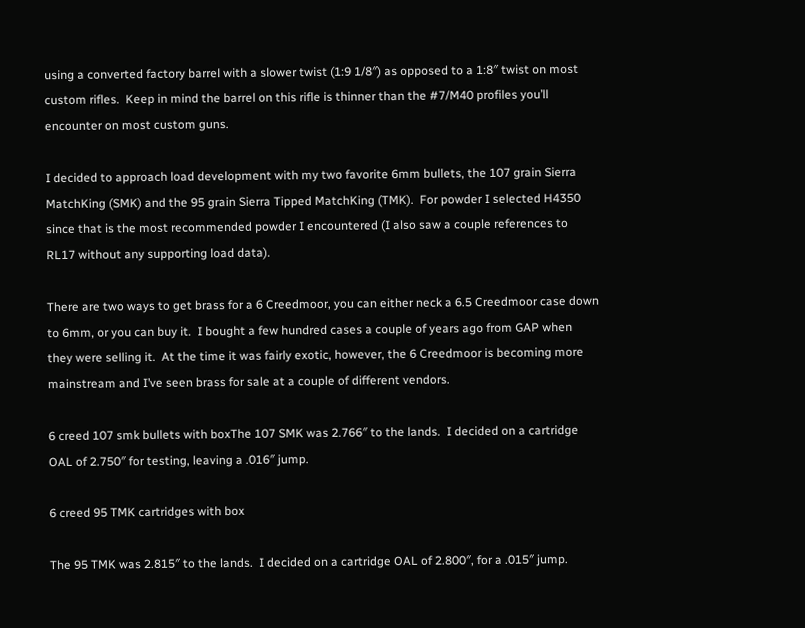using a converted factory barrel with a slower twist (1:9 1/8″) as opposed to a 1:8″ twist on most custom rifles.  Keep in mind the barrel on this rifle is thinner than the #7/M40 profiles you’ll encounter on most custom guns.

I decided to approach load development with my two favorite 6mm bullets, the 107 grain Sierra MatchKing (SMK) and the 95 grain Sierra Tipped MatchKing (TMK).  For powder I selected H4350 since that is the most recommended powder I encountered (I also saw a couple references to RL17 without any supporting load data).

There are two ways to get brass for a 6 Creedmoor, you can either neck a 6.5 Creedmoor case down to 6mm, or you can buy it.  I bought a few hundred cases a couple of years ago from GAP when they were selling it.  At the time it was fairly exotic, however, the 6 Creedmoor is becoming more mainstream and I’ve seen brass for sale at a couple of different vendors.

6 creed 107 smk bullets with boxThe 107 SMK was 2.766″ to the lands.  I decided on a cartridge OAL of 2.750″ for testing, leaving a .016″ jump.

6 creed 95 TMK cartridges with box

The 95 TMK was 2.815″ to the lands.  I decided on a cartridge OAL of 2.800″, for a .015″ jump.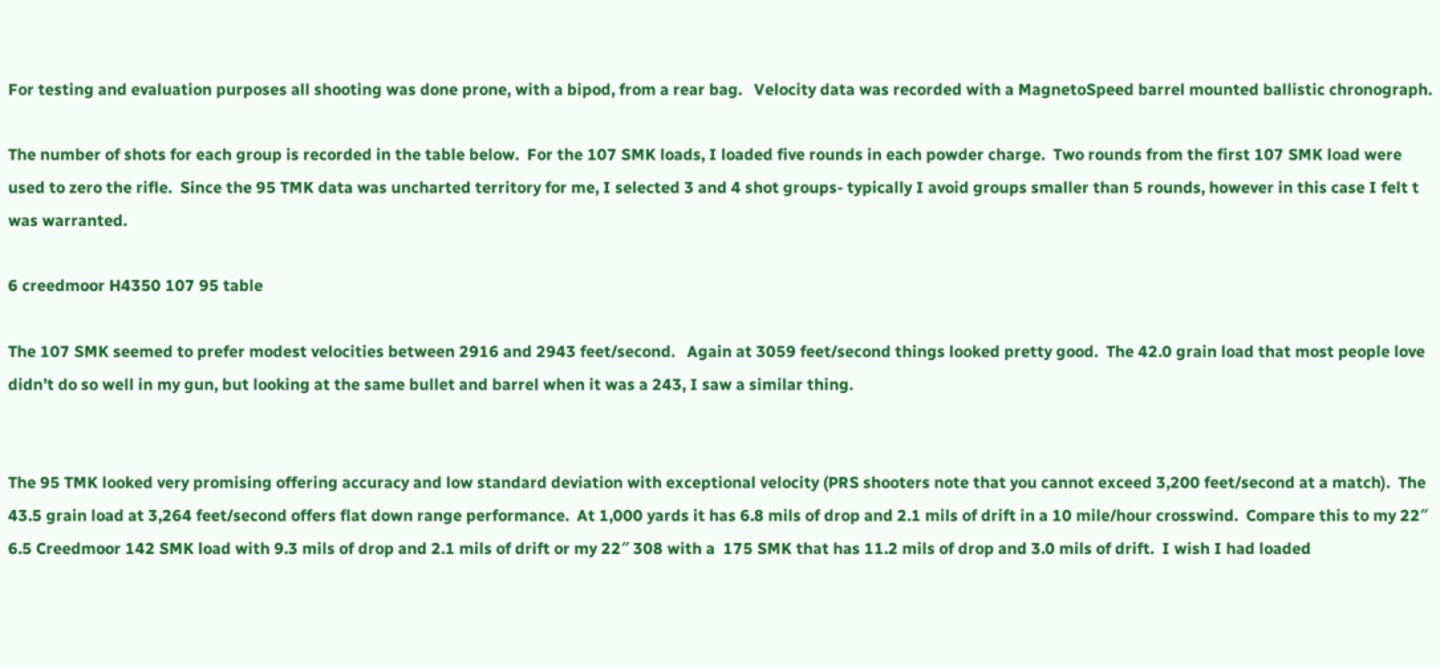For testing and evaluation purposes all shooting was done prone, with a bipod, from a rear bag.   Velocity data was recorded with a MagnetoSpeed barrel mounted ballistic chronograph.

The number of shots for each group is recorded in the table below.  For the 107 SMK loads, I loaded five rounds in each powder charge.  Two rounds from the first 107 SMK load were used to zero the rifle.  Since the 95 TMK data was uncharted territory for me, I selected 3 and 4 shot groups- typically I avoid groups smaller than 5 rounds, however in this case I felt t was warranted.

6 creedmoor H4350 107 95 table

The 107 SMK seemed to prefer modest velocities between 2916 and 2943 feet/second.   Again at 3059 feet/second things looked pretty good.  The 42.0 grain load that most people love didn’t do so well in my gun, but looking at the same bullet and barrel when it was a 243, I saw a similar thing.


The 95 TMK looked very promising offering accuracy and low standard deviation with exceptional velocity (PRS shooters note that you cannot exceed 3,200 feet/second at a match).  The 43.5 grain load at 3,264 feet/second offers flat down range performance.  At 1,000 yards it has 6.8 mils of drop and 2.1 mils of drift in a 10 mile/hour crosswind.  Compare this to my 22″ 6.5 Creedmoor 142 SMK load with 9.3 mils of drop and 2.1 mils of drift or my 22″ 308 with a  175 SMK that has 11.2 mils of drop and 3.0 mils of drift.  I wish I had loaded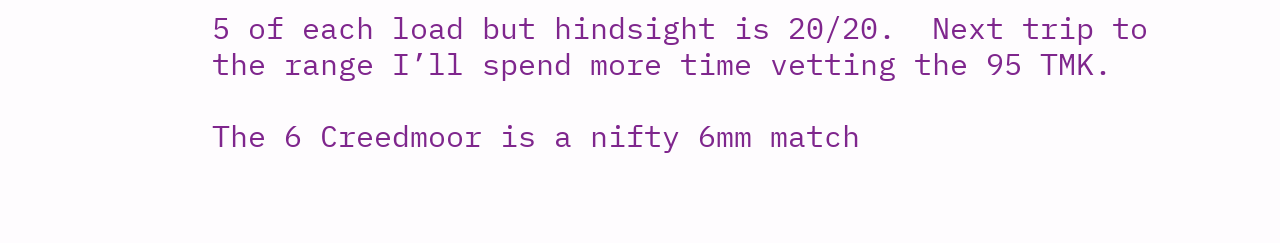5 of each load but hindsight is 20/20.  Next trip to the range I’ll spend more time vetting the 95 TMK.

The 6 Creedmoor is a nifty 6mm match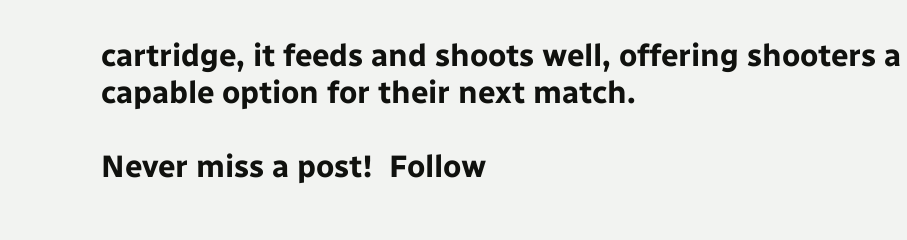cartridge, it feeds and shoots well, offering shooters a capable option for their next match.

Never miss a post!  Follow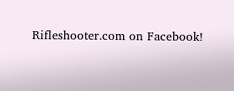Rifleshooter.com on Facebook!